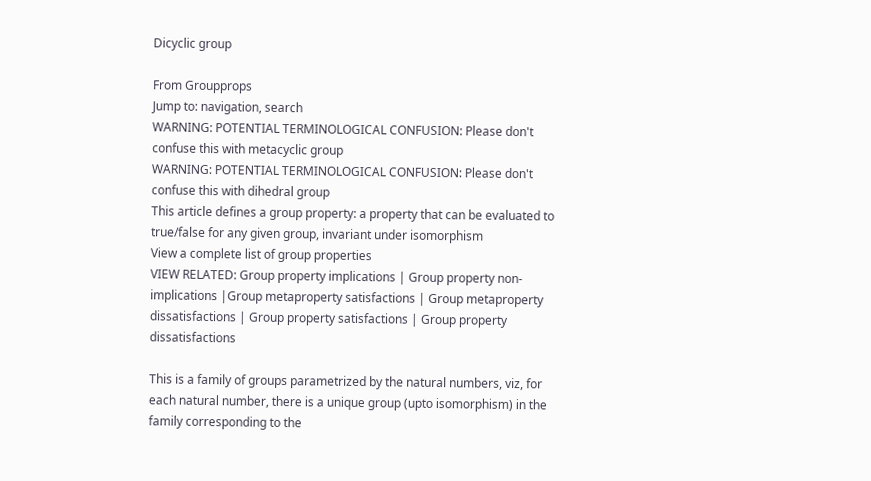Dicyclic group

From Groupprops
Jump to: navigation, search
WARNING: POTENTIAL TERMINOLOGICAL CONFUSION: Please don't confuse this with metacyclic group
WARNING: POTENTIAL TERMINOLOGICAL CONFUSION: Please don't confuse this with dihedral group
This article defines a group property: a property that can be evaluated to true/false for any given group, invariant under isomorphism
View a complete list of group properties
VIEW RELATED: Group property implications | Group property non-implications |Group metaproperty satisfactions | Group metaproperty dissatisfactions | Group property satisfactions | Group property dissatisfactions

This is a family of groups parametrized by the natural numbers, viz, for each natural number, there is a unique group (upto isomorphism) in the family corresponding to the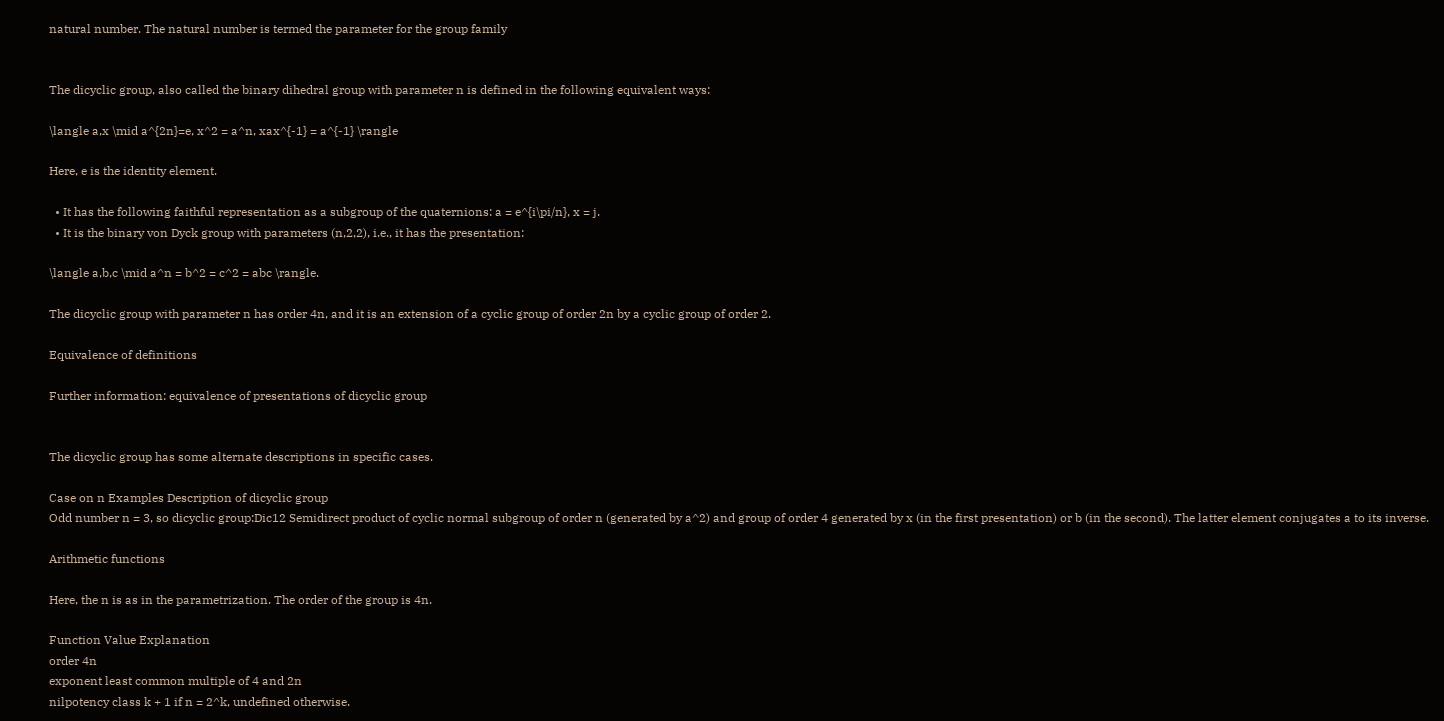natural number. The natural number is termed the parameter for the group family


The dicyclic group, also called the binary dihedral group with parameter n is defined in the following equivalent ways:

\langle a,x \mid a^{2n}=e, x^2 = a^n, xax^{-1} = a^{-1} \rangle

Here, e is the identity element.

  • It has the following faithful representation as a subgroup of the quaternions: a = e^{i\pi/n}, x = j.
  • It is the binary von Dyck group with parameters (n,2,2), i.e., it has the presentation:

\langle a,b,c \mid a^n = b^2 = c^2 = abc \rangle.

The dicyclic group with parameter n has order 4n, and it is an extension of a cyclic group of order 2n by a cyclic group of order 2.

Equivalence of definitions

Further information: equivalence of presentations of dicyclic group


The dicyclic group has some alternate descriptions in specific cases.

Case on n Examples Description of dicyclic group
Odd number n = 3, so dicyclic group:Dic12 Semidirect product of cyclic normal subgroup of order n (generated by a^2) and group of order 4 generated by x (in the first presentation) or b (in the second). The latter element conjugates a to its inverse.

Arithmetic functions

Here, the n is as in the parametrization. The order of the group is 4n.

Function Value Explanation
order 4n
exponent least common multiple of 4 and 2n
nilpotency class k + 1 if n = 2^k, undefined otherwise.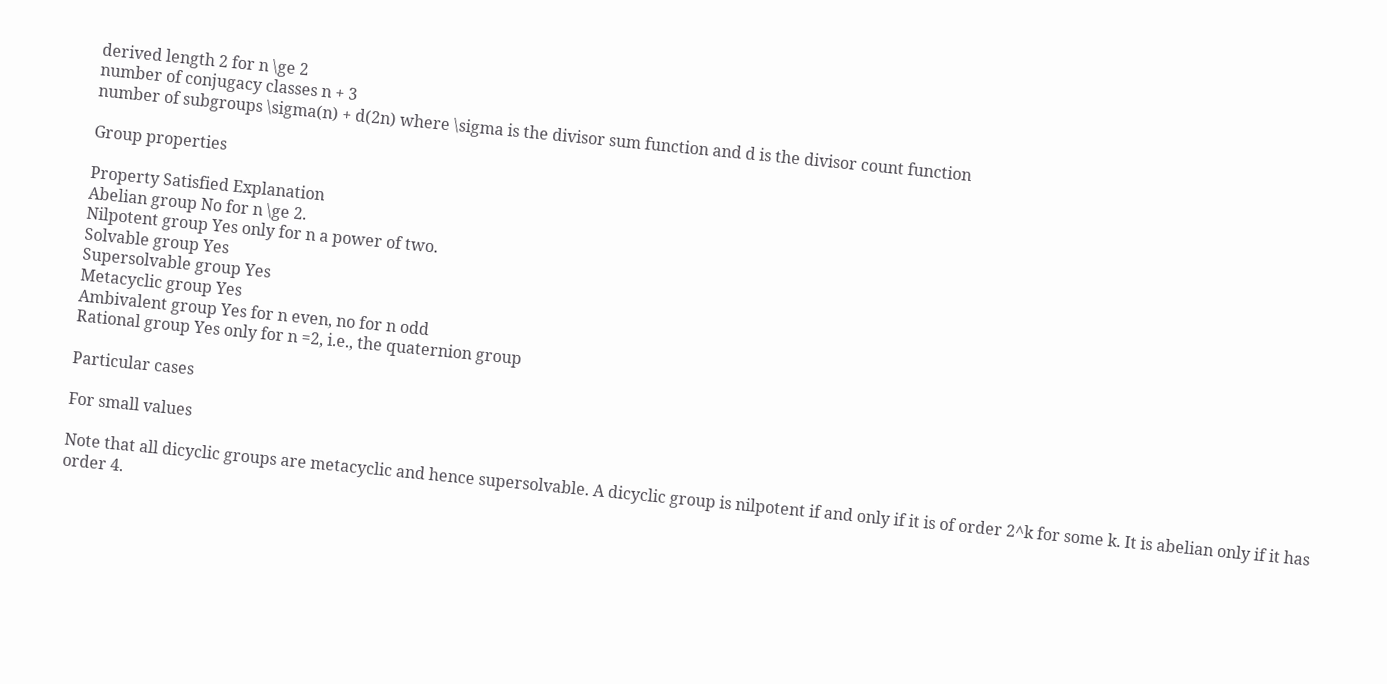derived length 2 for n \ge 2
number of conjugacy classes n + 3
number of subgroups \sigma(n) + d(2n) where \sigma is the divisor sum function and d is the divisor count function

Group properties

Property Satisfied Explanation
Abelian group No for n \ge 2.
Nilpotent group Yes only for n a power of two.
Solvable group Yes
Supersolvable group Yes
Metacyclic group Yes
Ambivalent group Yes for n even, no for n odd
Rational group Yes only for n =2, i.e., the quaternion group

Particular cases

For small values

Note that all dicyclic groups are metacyclic and hence supersolvable. A dicyclic group is nilpotent if and only if it is of order 2^k for some k. It is abelian only if it has order 4.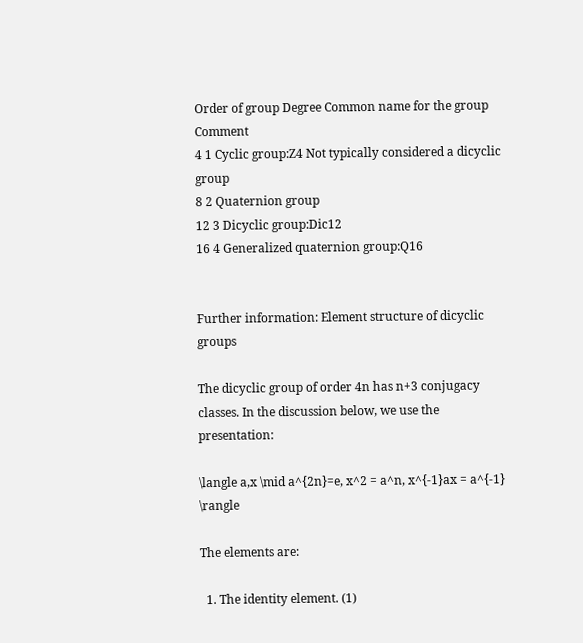Order of group Degree Common name for the group Comment
4 1 Cyclic group:Z4 Not typically considered a dicyclic group
8 2 Quaternion group
12 3 Dicyclic group:Dic12
16 4 Generalized quaternion group:Q16


Further information: Element structure of dicyclic groups

The dicyclic group of order 4n has n+3 conjugacy classes. In the discussion below, we use the presentation:

\langle a,x \mid a^{2n}=e, x^2 = a^n, x^{-1}ax = a^{-1} \rangle

The elements are:

  1. The identity element. (1)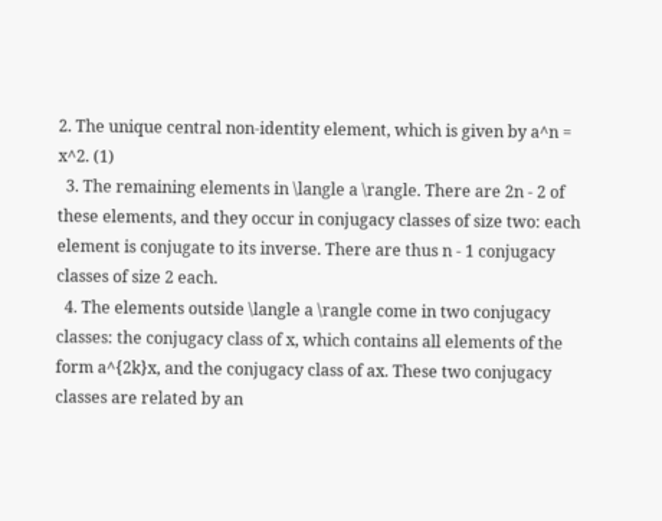2. The unique central non-identity element, which is given by a^n = x^2. (1)
  3. The remaining elements in \langle a \rangle. There are 2n - 2 of these elements, and they occur in conjugacy classes of size two: each element is conjugate to its inverse. There are thus n - 1 conjugacy classes of size 2 each.
  4. The elements outside \langle a \rangle come in two conjugacy classes: the conjugacy class of x, which contains all elements of the form a^{2k}x, and the conjugacy class of ax. These two conjugacy classes are related by an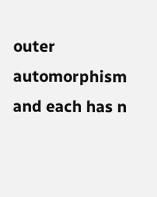outer automorphism and each has n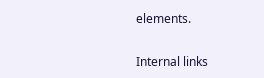elements.

Internal links